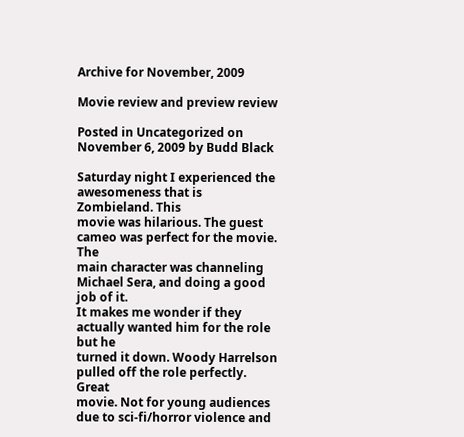Archive for November, 2009

Movie review and preview review

Posted in Uncategorized on November 6, 2009 by Budd Black

Saturday night I experienced the awesomeness that is Zombieland. This
movie was hilarious. The guest cameo was perfect for the movie. The
main character was channeling Michael Sera, and doing a good job of it.
It makes me wonder if they actually wanted him for the role but he
turned it down. Woody Harrelson pulled off the role perfectly. Great
movie. Not for young audiences due to sci-fi/horror violence and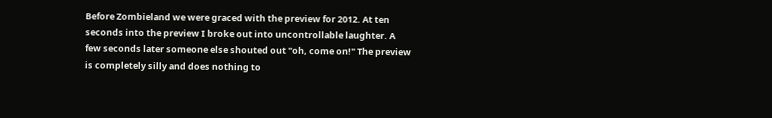Before Zombieland we were graced with the preview for 2012. At ten
seconds into the preview I broke out into uncontrollable laughter. A
few seconds later someone else shouted out "oh, come on!" The preview
is completely silly and does nothing to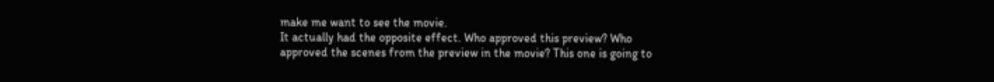make me want to see the movie.
It actually had the opposite effect. Who approved this preview? Who
approved the scenes from the preview in the movie? This one is going to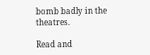bomb badly in the theatres.

Read and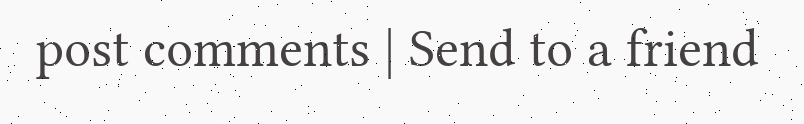post comments | Send to a friend